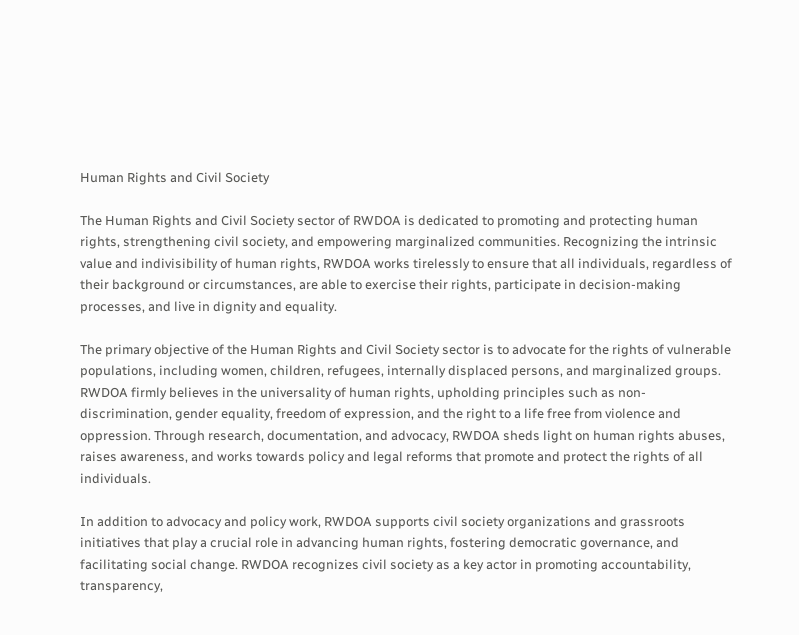Human Rights and Civil Society

The Human Rights and Civil Society sector of RWDOA is dedicated to promoting and protecting human rights, strengthening civil society, and empowering marginalized communities. Recognizing the intrinsic value and indivisibility of human rights, RWDOA works tirelessly to ensure that all individuals, regardless of their background or circumstances, are able to exercise their rights, participate in decision-making processes, and live in dignity and equality.

The primary objective of the Human Rights and Civil Society sector is to advocate for the rights of vulnerable populations, including women, children, refugees, internally displaced persons, and marginalized groups. RWDOA firmly believes in the universality of human rights, upholding principles such as non-discrimination, gender equality, freedom of expression, and the right to a life free from violence and oppression. Through research, documentation, and advocacy, RWDOA sheds light on human rights abuses, raises awareness, and works towards policy and legal reforms that promote and protect the rights of all individuals.

In addition to advocacy and policy work, RWDOA supports civil society organizations and grassroots initiatives that play a crucial role in advancing human rights, fostering democratic governance, and facilitating social change. RWDOA recognizes civil society as a key actor in promoting accountability, transparency,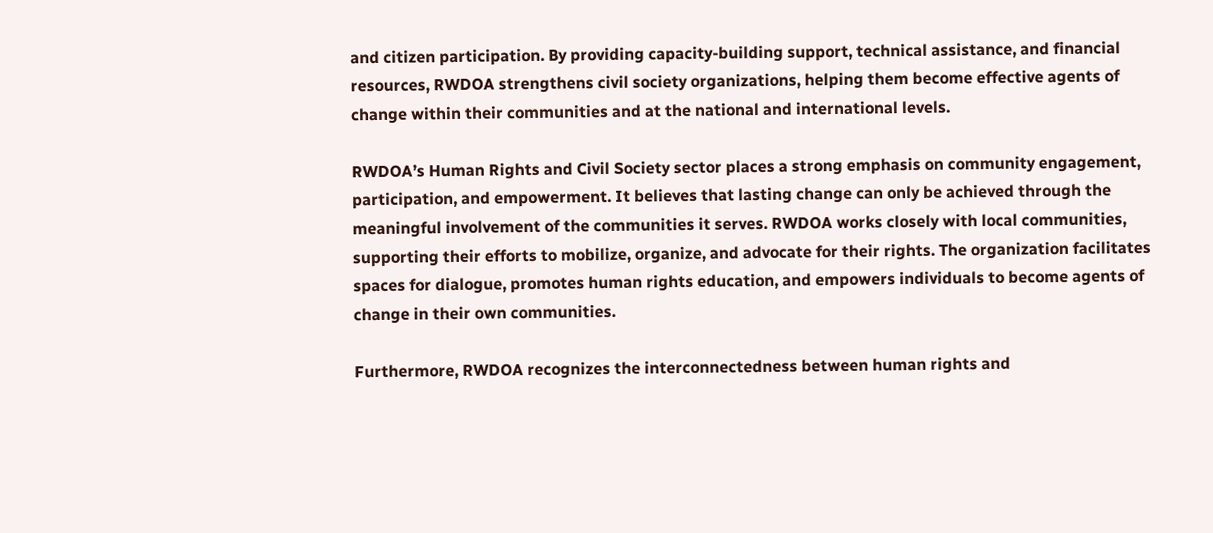and citizen participation. By providing capacity-building support, technical assistance, and financial resources, RWDOA strengthens civil society organizations, helping them become effective agents of change within their communities and at the national and international levels.

RWDOA’s Human Rights and Civil Society sector places a strong emphasis on community engagement, participation, and empowerment. It believes that lasting change can only be achieved through the meaningful involvement of the communities it serves. RWDOA works closely with local communities, supporting their efforts to mobilize, organize, and advocate for their rights. The organization facilitates spaces for dialogue, promotes human rights education, and empowers individuals to become agents of change in their own communities.

Furthermore, RWDOA recognizes the interconnectedness between human rights and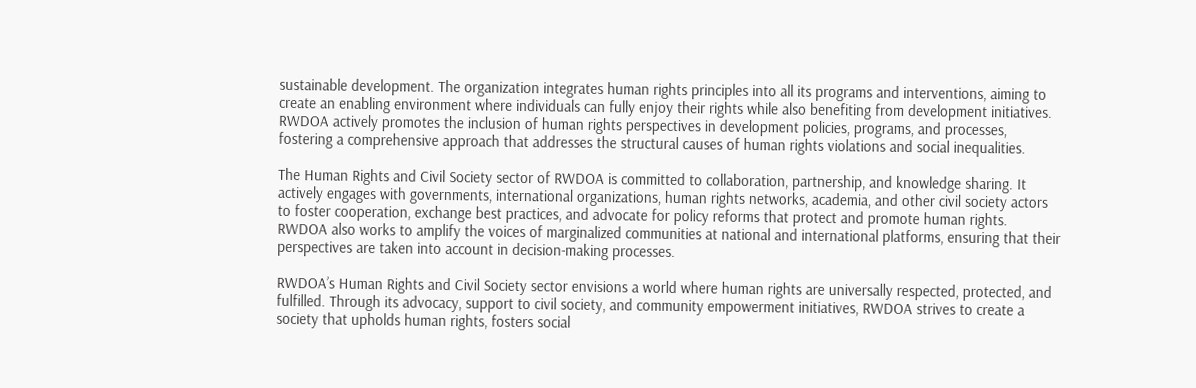sustainable development. The organization integrates human rights principles into all its programs and interventions, aiming to create an enabling environment where individuals can fully enjoy their rights while also benefiting from development initiatives. RWDOA actively promotes the inclusion of human rights perspectives in development policies, programs, and processes, fostering a comprehensive approach that addresses the structural causes of human rights violations and social inequalities.

The Human Rights and Civil Society sector of RWDOA is committed to collaboration, partnership, and knowledge sharing. It actively engages with governments, international organizations, human rights networks, academia, and other civil society actors to foster cooperation, exchange best practices, and advocate for policy reforms that protect and promote human rights. RWDOA also works to amplify the voices of marginalized communities at national and international platforms, ensuring that their perspectives are taken into account in decision-making processes.

RWDOA’s Human Rights and Civil Society sector envisions a world where human rights are universally respected, protected, and fulfilled. Through its advocacy, support to civil society, and community empowerment initiatives, RWDOA strives to create a society that upholds human rights, fosters social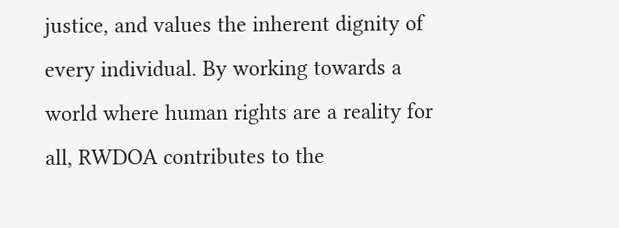justice, and values the inherent dignity of every individual. By working towards a world where human rights are a reality for all, RWDOA contributes to the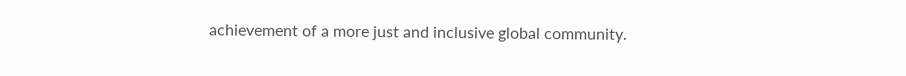achievement of a more just and inclusive global community.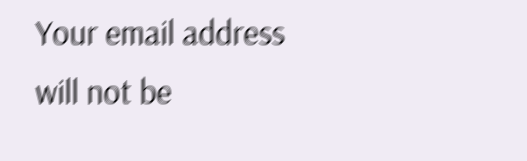Your email address will not be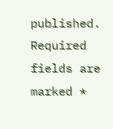published. Required fields are marked *